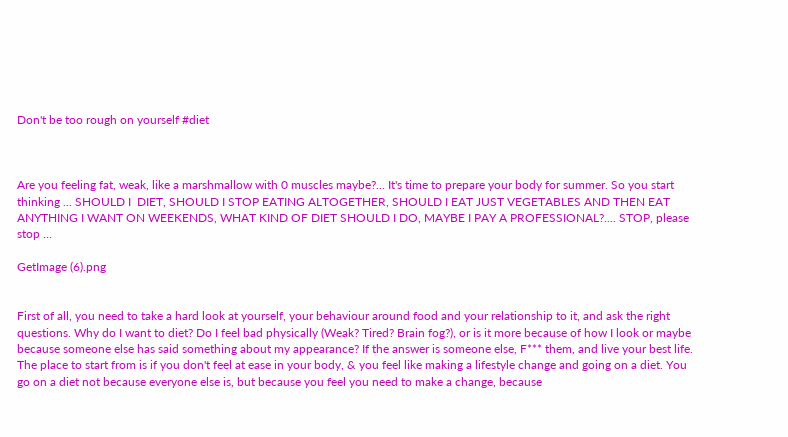Don't be too rough on yourself #diet



Are you feeling fat, weak, like a marshmallow with 0 muscles maybe?... It's time to prepare your body for summer. So you start thinking ... SHOULD I  DIET, SHOULD I STOP EATING ALTOGETHER, SHOULD I EAT JUST VEGETABLES AND THEN EAT ANYTHING I WANT ON WEEKENDS, WHAT KIND OF DIET SHOULD I DO, MAYBE I PAY A PROFESSIONAL?.... STOP, please stop …

GetImage (6).png


First of all, you need to take a hard look at yourself, your behaviour around food and your relationship to it, and ask the right questions. Why do I want to diet? Do I feel bad physically (Weak? Tired? Brain fog?), or is it more because of how I look or maybe because someone else has said something about my appearance? If the answer is someone else, F*** them, and live your best life. The place to start from is if you don't feel at ease in your body, & you feel like making a lifestyle change and going on a diet. You go on a diet not because everyone else is, but because you feel you need to make a change, because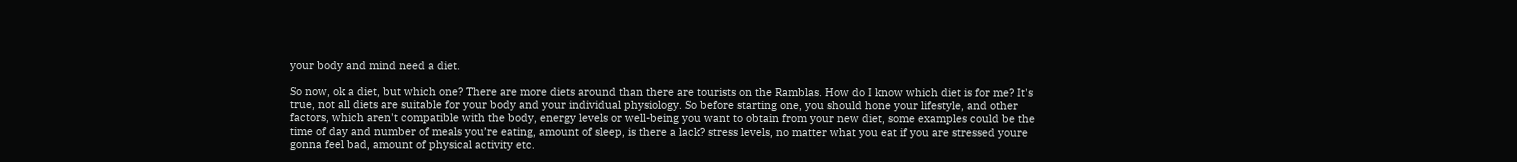your body and mind need a diet.

So now, ok a diet, but which one? There are more diets around than there are tourists on the Ramblas. How do I know which diet is for me? It's true, not all diets are suitable for your body and your individual physiology. So before starting one, you should hone your lifestyle, and other factors, which aren't compatible with the body, energy levels or well-being you want to obtain from your new diet, some examples could be the time of day and number of meals you’re eating, amount of sleep, is there a lack? stress levels, no matter what you eat if you are stressed youre gonna feel bad, amount of physical activity etc.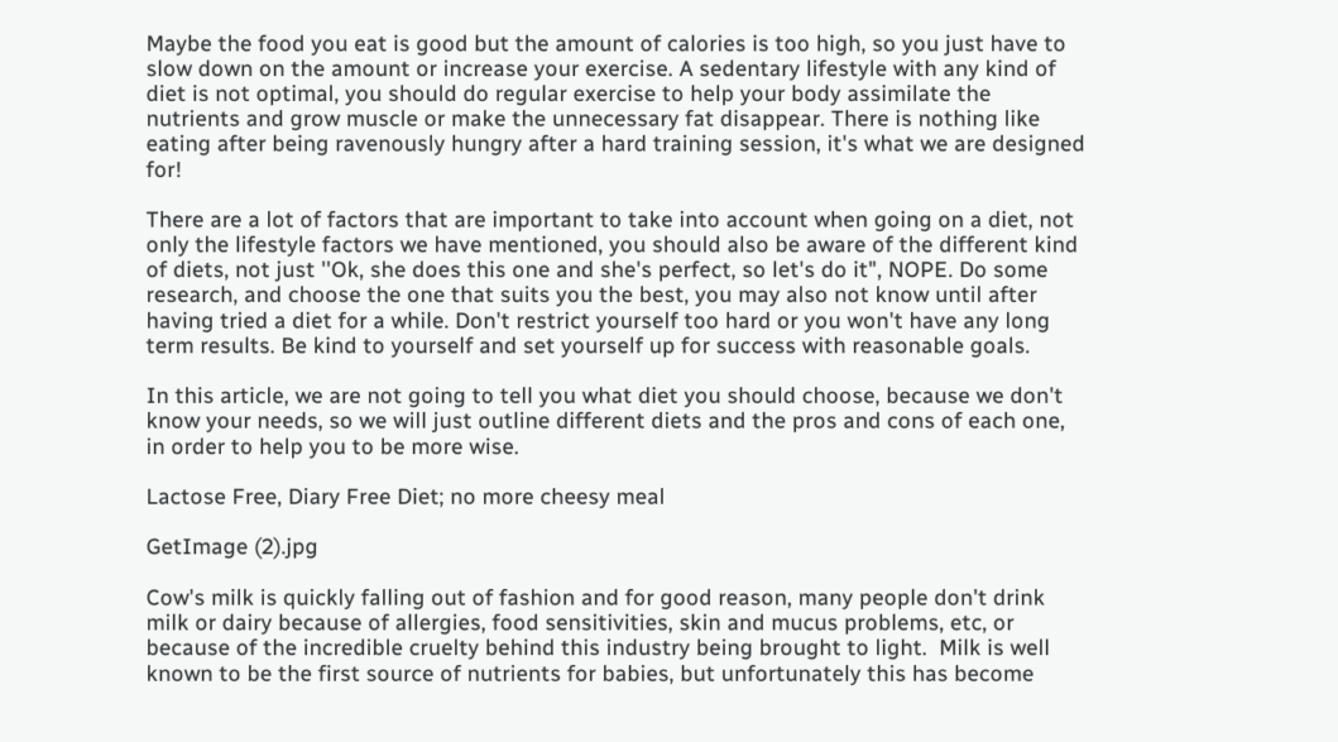Maybe the food you eat is good but the amount of calories is too high, so you just have to slow down on the amount or increase your exercise. A sedentary lifestyle with any kind of diet is not optimal, you should do regular exercise to help your body assimilate the nutrients and grow muscle or make the unnecessary fat disappear. There is nothing like eating after being ravenously hungry after a hard training session, it's what we are designed for!

There are a lot of factors that are important to take into account when going on a diet, not only the lifestyle factors we have mentioned, you should also be aware of the different kind of diets, not just ''Ok, she does this one and she's perfect, so let's do it", NOPE. Do some research, and choose the one that suits you the best, you may also not know until after having tried a diet for a while. Don't restrict yourself too hard or you won't have any long term results. Be kind to yourself and set yourself up for success with reasonable goals.

In this article, we are not going to tell you what diet you should choose, because we don't know your needs, so we will just outline different diets and the pros and cons of each one, in order to help you to be more wise.

Lactose Free, Diary Free Diet; no more cheesy meal

GetImage (2).jpg

Cow's milk is quickly falling out of fashion and for good reason, many people don't drink milk or dairy because of allergies, food sensitivities, skin and mucus problems, etc, or because of the incredible cruelty behind this industry being brought to light.  Milk is well known to be the first source of nutrients for babies, but unfortunately this has become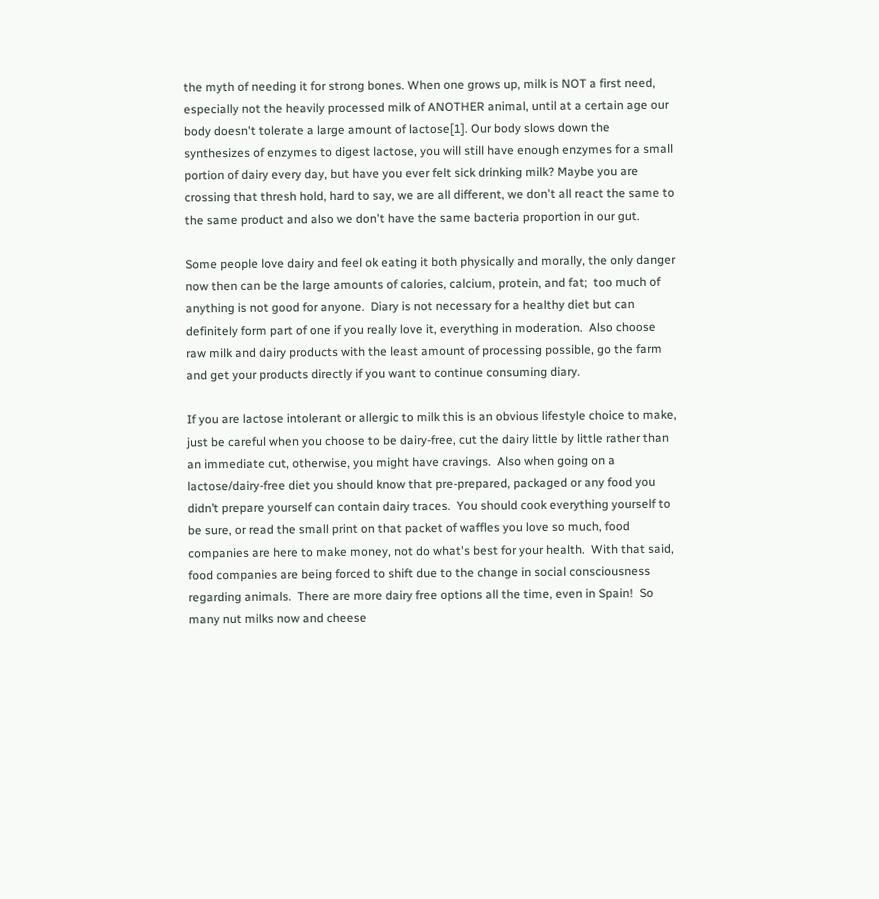the myth of needing it for strong bones. When one grows up, milk is NOT a first need, especially not the heavily processed milk of ANOTHER animal, until at a certain age our body doesn't tolerate a large amount of lactose[1]. Our body slows down the synthesizes of enzymes to digest lactose, you will still have enough enzymes for a small portion of dairy every day, but have you ever felt sick drinking milk? Maybe you are crossing that thresh hold, hard to say, we are all different, we don't all react the same to the same product and also we don't have the same bacteria proportion in our gut.

Some people love dairy and feel ok eating it both physically and morally, the only danger now then can be the large amounts of calories, calcium, protein, and fat;  too much of anything is not good for anyone.  Diary is not necessary for a healthy diet but can definitely form part of one if you really love it, everything in moderation.  Also choose raw milk and dairy products with the least amount of processing possible, go the farm and get your products directly if you want to continue consuming diary.

If you are lactose intolerant or allergic to milk this is an obvious lifestyle choice to make, just be careful when you choose to be dairy-free, cut the dairy little by little rather than an immediate cut, otherwise, you might have cravings.  Also when going on a lactose/dairy-free diet you should know that pre-prepared, packaged or any food you didn’t prepare yourself can contain dairy traces.  You should cook everything yourself to be sure, or read the small print on that packet of waffles you love so much, food companies are here to make money, not do what's best for your health.  With that said, food companies are being forced to shift due to the change in social consciousness regarding animals.  There are more dairy free options all the time, even in Spain!  So many nut milks now and cheese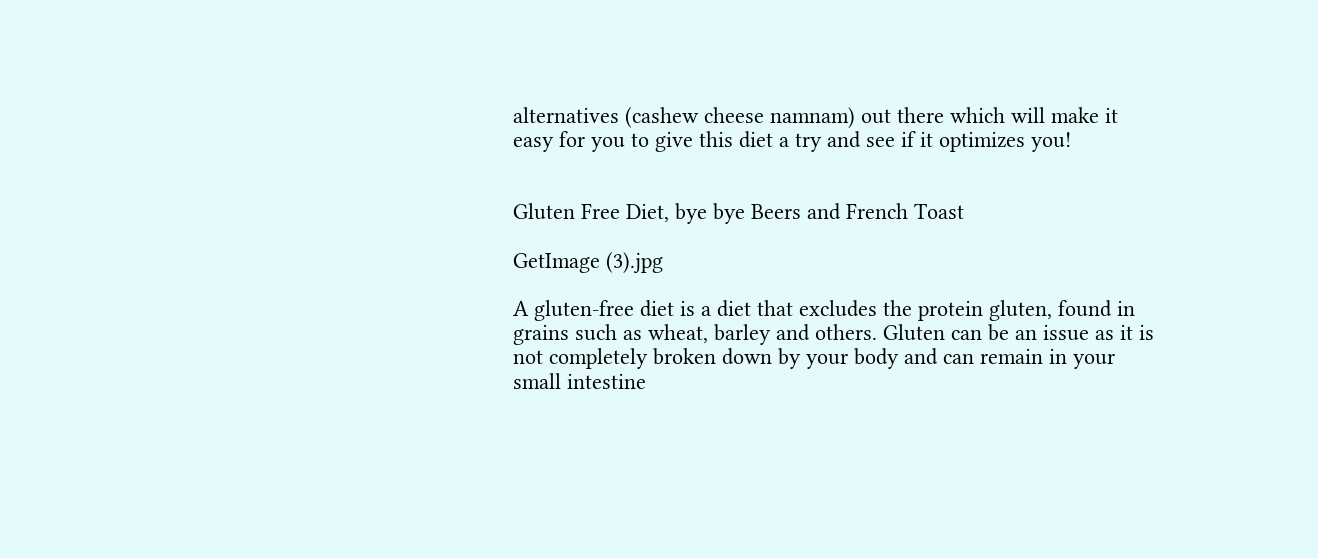alternatives (cashew cheese namnam) out there which will make it easy for you to give this diet a try and see if it optimizes you!


Gluten Free Diet, bye bye Beers and French Toast

GetImage (3).jpg

A gluten-free diet is a diet that excludes the protein gluten, found in grains such as wheat, barley and others. Gluten can be an issue as it is not completely broken down by your body and can remain in your small intestine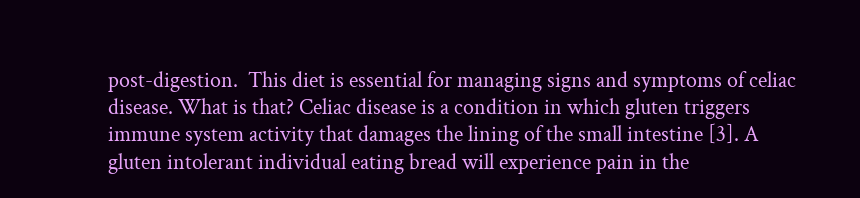post-digestion.  This diet is essential for managing signs and symptoms of celiac disease. What is that? Celiac disease is a condition in which gluten triggers immune system activity that damages the lining of the small intestine [3]. A gluten intolerant individual eating bread will experience pain in the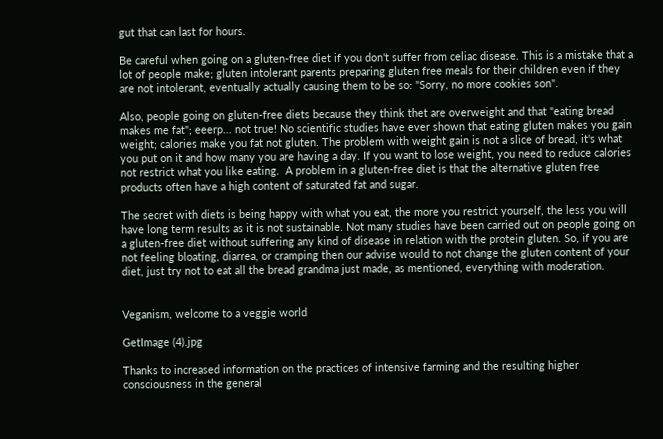gut that can last for hours.

Be careful when going on a gluten-free diet if you don't suffer from celiac disease. This is a mistake that a lot of people make; gluten intolerant parents preparing gluten free meals for their children even if they are not intolerant, eventually actually causing them to be so: "Sorry, no more cookies son".

Also, people going on gluten-free diets because they think thet are overweight and that "eating bread makes me fat"; eeerp... not true! No scientific studies have ever shown that eating gluten makes you gain weight; calories make you fat not gluten. The problem with weight gain is not a slice of bread, it's what you put on it and how many you are having a day. If you want to lose weight, you need to reduce calories not restrict what you like eating.  A problem in a gluten-free diet is that the alternative gluten free products often have a high content of saturated fat and sugar.

The secret with diets is being happy with what you eat, the more you restrict yourself, the less you will have long term results as it is not sustainable. Not many studies have been carried out on people going on a gluten-free diet without suffering any kind of disease in relation with the protein gluten. So, if you are not feeling bloating, diarrea, or cramping then our advise would to not change the gluten content of your diet, just try not to eat all the bread grandma just made, as mentioned, everything with moderation.


Veganism, welcome to a veggie world

GetImage (4).jpg

Thanks to increased information on the practices of intensive farming and the resulting higher consciousness in the general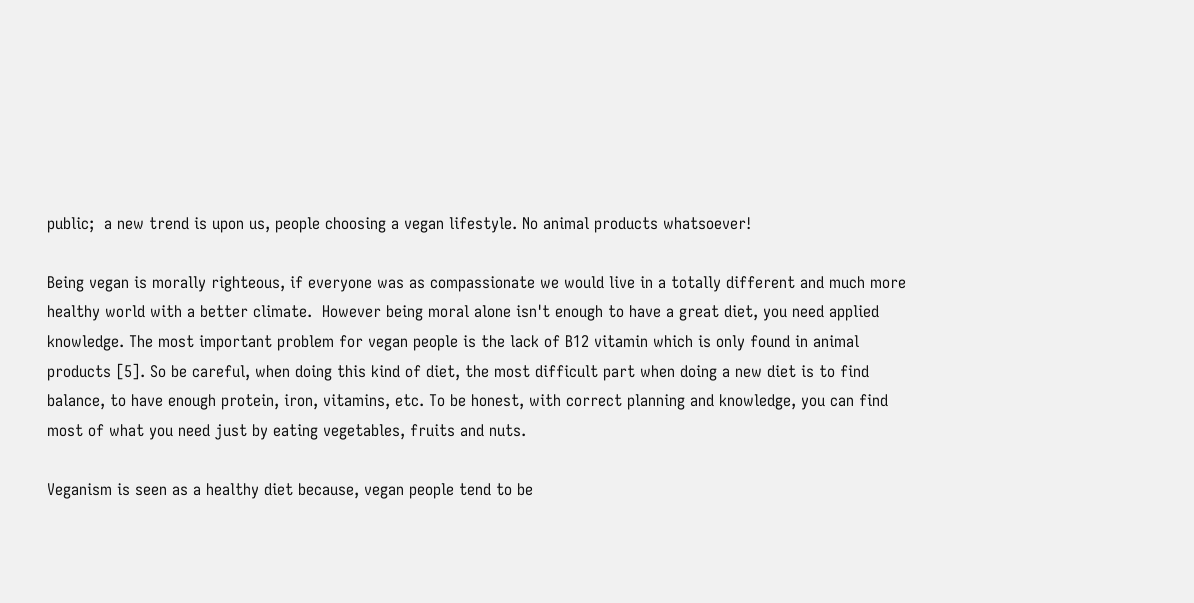public;  a new trend is upon us, people choosing a vegan lifestyle. No animal products whatsoever!

Being vegan is morally righteous, if everyone was as compassionate we would live in a totally different and much more healthy world with a better climate.  However being moral alone isn't enough to have a great diet, you need applied knowledge. The most important problem for vegan people is the lack of B12 vitamin which is only found in animal products [5]. So be careful, when doing this kind of diet, the most difficult part when doing a new diet is to find balance, to have enough protein, iron, vitamins, etc. To be honest, with correct planning and knowledge, you can find most of what you need just by eating vegetables, fruits and nuts.

Veganism is seen as a healthy diet because, vegan people tend to be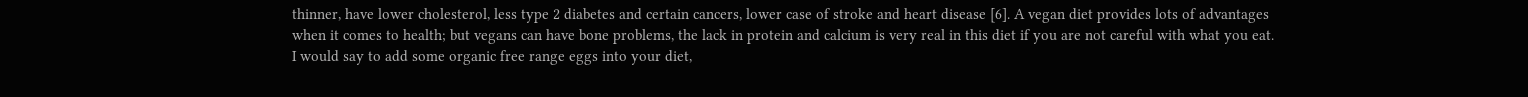thinner, have lower cholesterol, less type 2 diabetes and certain cancers, lower case of stroke and heart disease [6]. A vegan diet provides lots of advantages when it comes to health; but vegans can have bone problems, the lack in protein and calcium is very real in this diet if you are not careful with what you eat. I would say to add some organic free range eggs into your diet,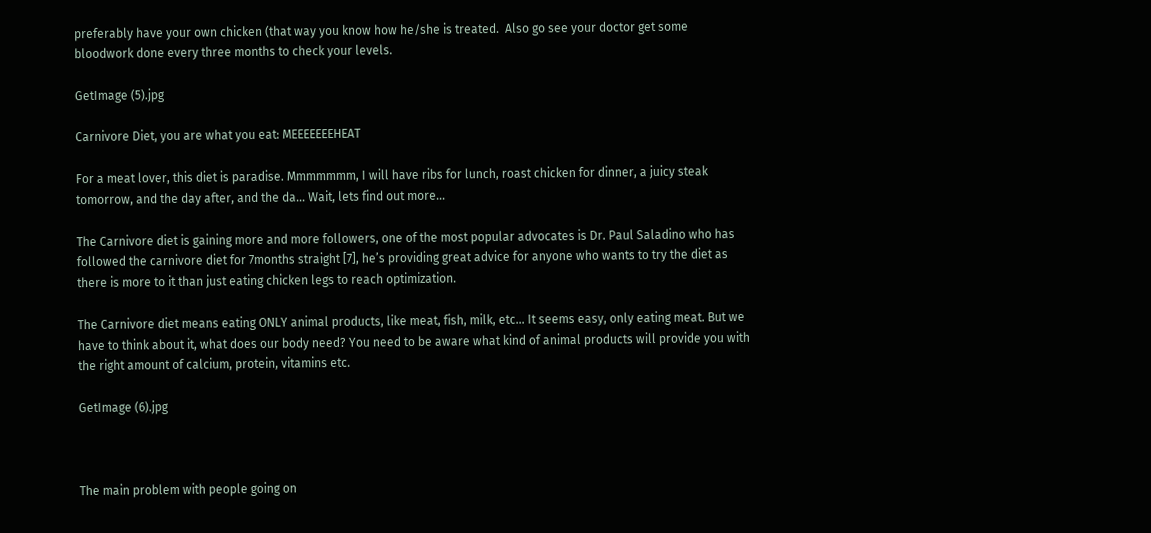preferably have your own chicken (that way you know how he/she is treated.  Also go see your doctor get some bloodwork done every three months to check your levels.

GetImage (5).jpg

Carnivore Diet, you are what you eat: MEEEEEEEHEAT

For a meat lover, this diet is paradise. Mmmmmmm, I will have ribs for lunch, roast chicken for dinner, a juicy steak tomorrow, and the day after, and the da… Wait, lets find out more...

The Carnivore diet is gaining more and more followers, one of the most popular advocates is Dr. Paul Saladino who has followed the carnivore diet for 7months straight [7], he’s providing great advice for anyone who wants to try the diet as there is more to it than just eating chicken legs to reach optimization.

The Carnivore diet means eating ONLY animal products, like meat, fish, milk, etc… It seems easy, only eating meat. But we have to think about it, what does our body need? You need to be aware what kind of animal products will provide you with the right amount of calcium, protein, vitamins etc.

GetImage (6).jpg



The main problem with people going on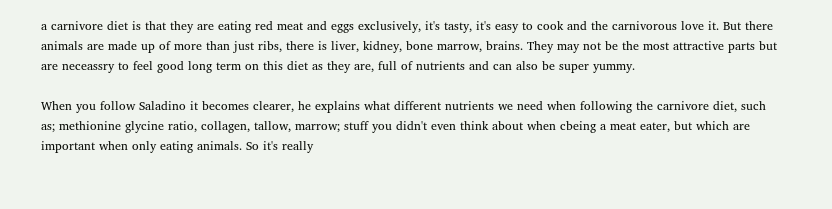a carnivore diet is that they are eating red meat and eggs exclusively, it's tasty, it's easy to cook and the carnivorous love it. But there animals are made up of more than just ribs, there is liver, kidney, bone marrow, brains. They may not be the most attractive parts but are neceassry to feel good long term on this diet as they are, full of nutrients and can also be super yummy.

When you follow Saladino it becomes clearer, he explains what different nutrients we need when following the carnivore diet, such as; methionine glycine ratio, collagen, tallow, marrow; stuff you didn't even think about when cbeing a meat eater, but which are important when only eating animals. So it's really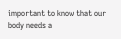important to know that our body needs a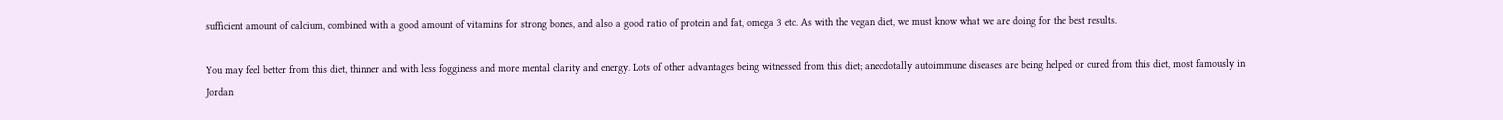sufficient amount of calcium, combined with a good amount of vitamins for strong bones, and also a good ratio of protein and fat, omega 3 etc. As with the vegan diet, we must know what we are doing for the best results.

You may feel better from this diet, thinner and with less fogginess and more mental clarity and energy. Lots of other advantages being witnessed from this diet; anecdotally autoimmune diseases are being helped or cured from this diet, most famously in Jordan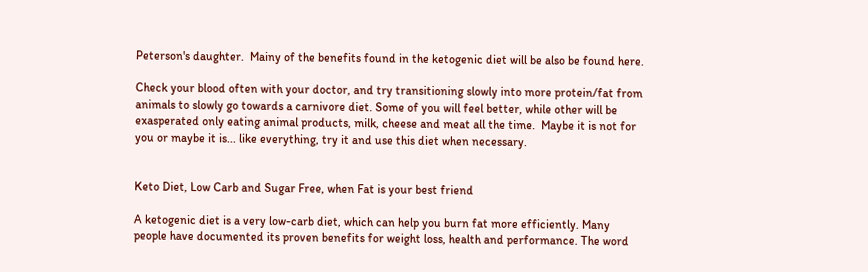Peterson's daughter.  Mainy of the benefits found in the ketogenic diet will be also be found here.

Check your blood often with your doctor, and try transitioning slowly into more protein/fat from animals to slowly go towards a carnivore diet. Some of you will feel better, while other will be exasperated only eating animal products, milk, cheese and meat all the time.  Maybe it is not for you or maybe it is... like everything, try it and use this diet when necessary.


Keto Diet, Low Carb and Sugar Free, when Fat is your best friend

A ketogenic diet is a very low-carb diet, which can help you burn fat more efficiently. Many people have documented its proven benefits for weight loss, health and performance. The word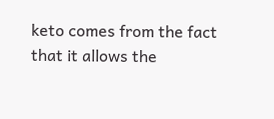keto comes from the fact that it allows the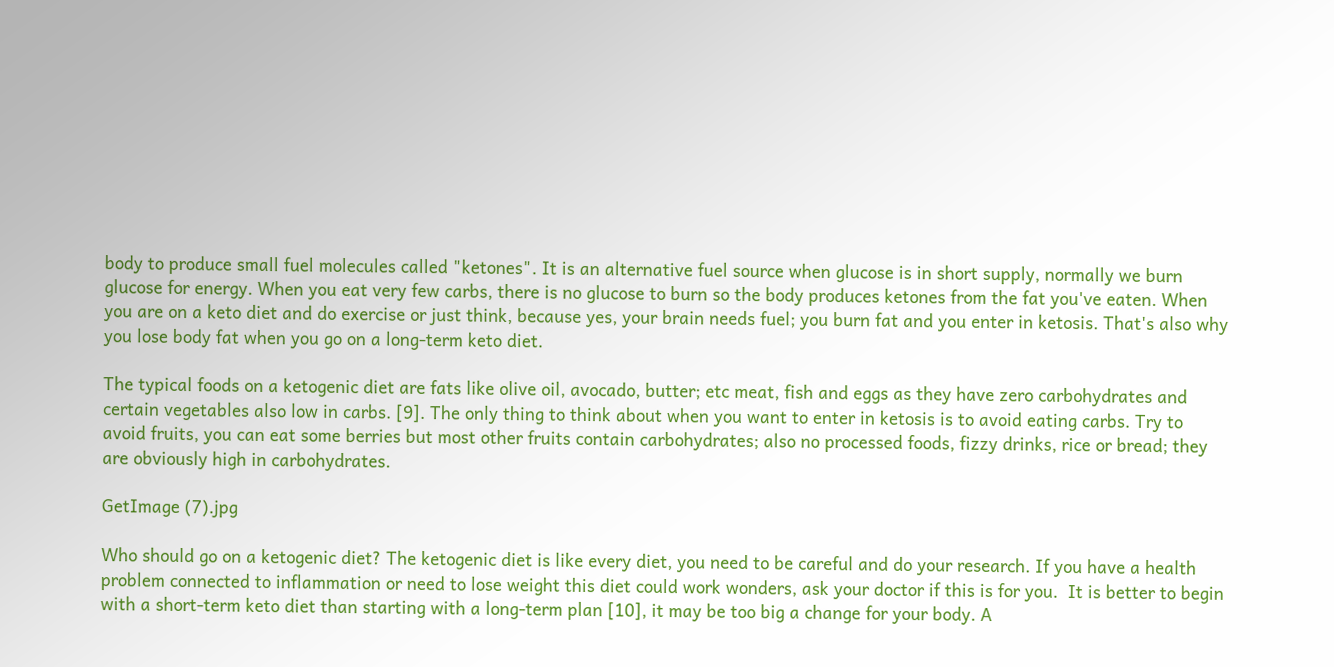body to produce small fuel molecules called "ketones". It is an alternative fuel source when glucose is in short supply, normally we burn glucose for energy. When you eat very few carbs, there is no glucose to burn so the body produces ketones from the fat you've eaten. When you are on a keto diet and do exercise or just think, because yes, your brain needs fuel; you burn fat and you enter in ketosis. That's also why you lose body fat when you go on a long-term keto diet.

The typical foods on a ketogenic diet are fats like olive oil, avocado, butter; etc meat, fish and eggs as they have zero carbohydrates and certain vegetables also low in carbs. [9]. The only thing to think about when you want to enter in ketosis is to avoid eating carbs. Try to avoid fruits, you can eat some berries but most other fruits contain carbohydrates; also no processed foods, fizzy drinks, rice or bread; they are obviously high in carbohydrates.

GetImage (7).jpg

Who should go on a ketogenic diet? The ketogenic diet is like every diet, you need to be careful and do your research. If you have a health problem connected to inflammation or need to lose weight this diet could work wonders, ask your doctor if this is for you.  It is better to begin with a short-term keto diet than starting with a long-term plan [10], it may be too big a change for your body. A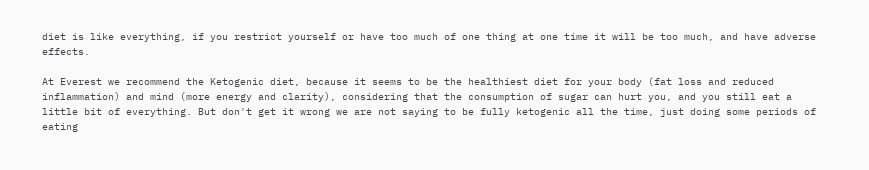diet is like everything, if you restrict yourself or have too much of one thing at one time it will be too much, and have adverse effects.

At Everest we recommend the Ketogenic diet, because it seems to be the healthiest diet for your body (fat loss and reduced inflammation) and mind (more energy and clarity), considering that the consumption of sugar can hurt you, and you still eat a little bit of everything. But don't get it wrong we are not saying to be fully ketogenic all the time, just doing some periods of eating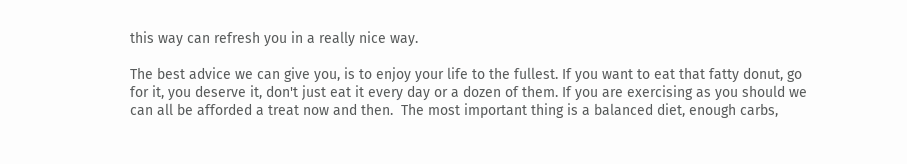this way can refresh you in a really nice way.

The best advice we can give you, is to enjoy your life to the fullest. If you want to eat that fatty donut, go for it, you deserve it, don't just eat it every day or a dozen of them. If you are exercising as you should we can all be afforded a treat now and then.  The most important thing is a balanced diet, enough carbs,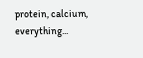protein, calcium, everything...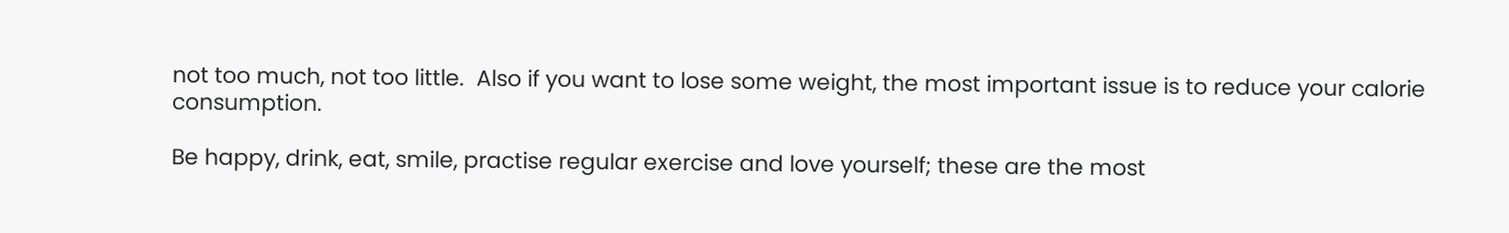not too much, not too little.  Also if you want to lose some weight, the most important issue is to reduce your calorie consumption.

Be happy, drink, eat, smile, practise regular exercise and love yourself; these are the most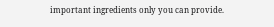important ingredients only you can provide.